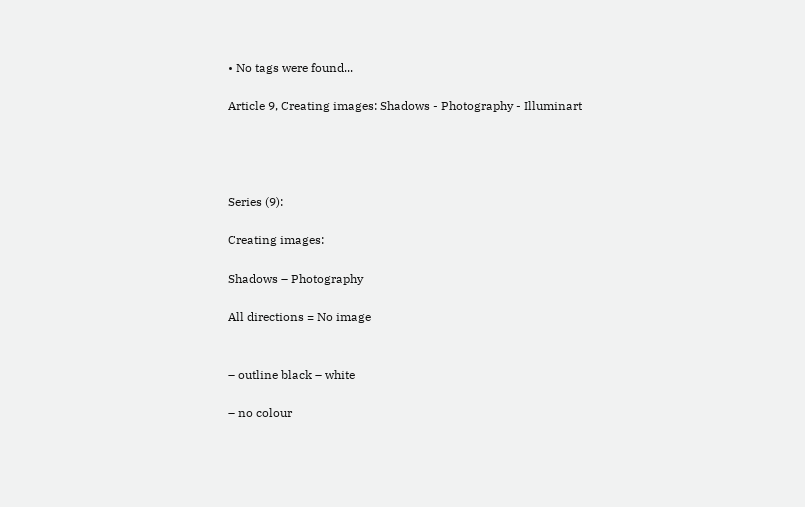• No tags were found...

Article 9, Creating images: Shadows - Photography - Illuminart




Series (9):

Creating images:

Shadows – Photography

All directions = No image


– outline black – white

– no colour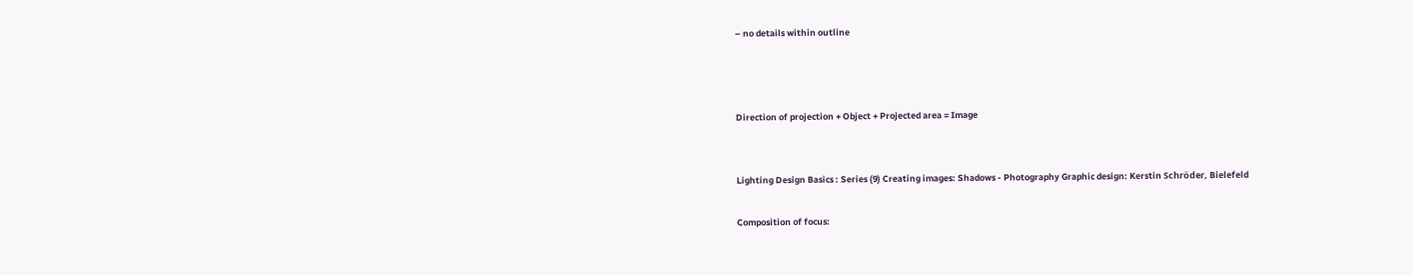– no details within outline



Direction of projection + Object + Projected area = Image


Lighting Design Basics : Series (9) Creating images: Shadows - Photography Graphic design: Kerstin Schröder, Bielefeld

Composition of focus: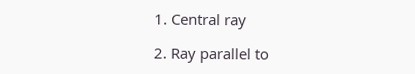1. Central ray

2. Ray parallel to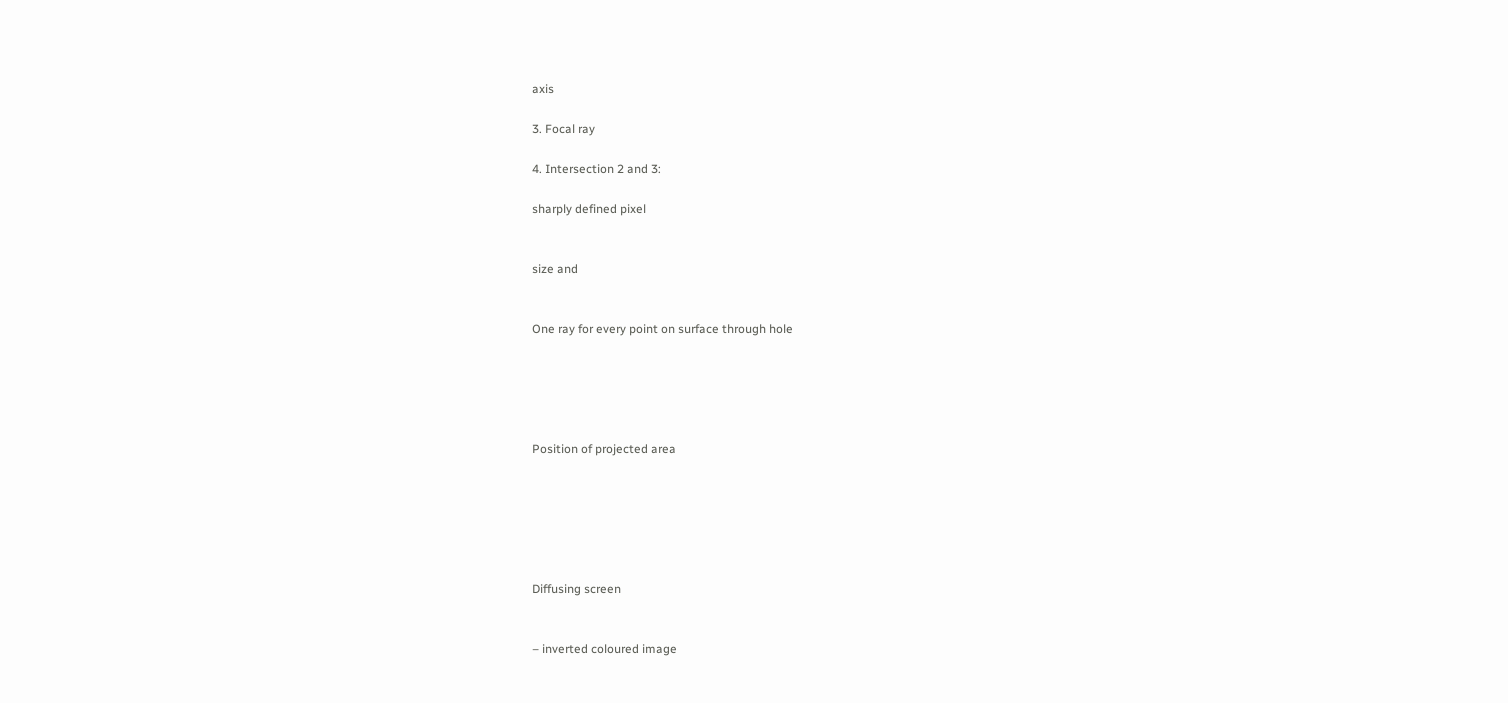axis

3. Focal ray

4. Intersection 2 and 3:

sharply defined pixel


size and


One ray for every point on surface through hole





Position of projected area






Diffusing screen


– inverted coloured image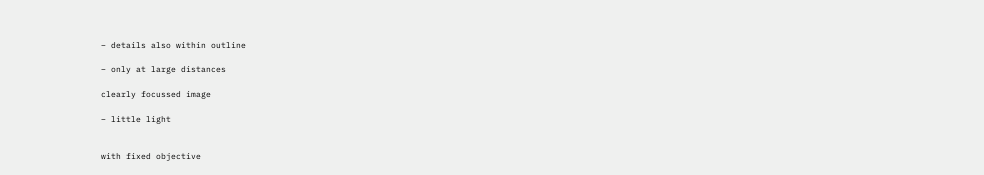– details also within outline

– only at large distances

clearly focussed image

– little light


with fixed objective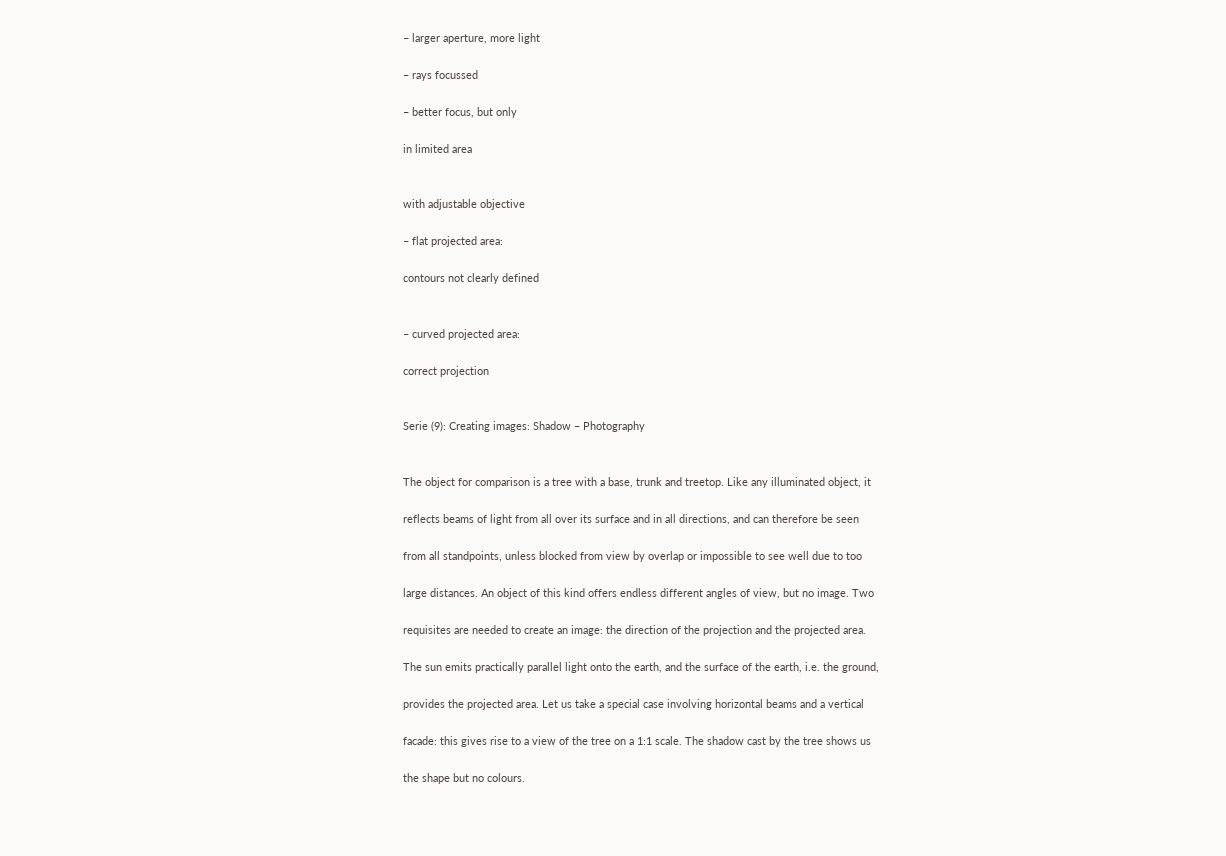– larger aperture, more light

– rays focussed

– better focus, but only

in limited area


with adjustable objective

– flat projected area:

contours not clearly defined


– curved projected area:

correct projection


Serie (9): Creating images: Shadow – Photography


The object for comparison is a tree with a base, trunk and treetop. Like any illuminated object, it

reflects beams of light from all over its surface and in all directions, and can therefore be seen

from all standpoints, unless blocked from view by overlap or impossible to see well due to too

large distances. An object of this kind offers endless different angles of view, but no image. Two

requisites are needed to create an image: the direction of the projection and the projected area.

The sun emits practically parallel light onto the earth, and the surface of the earth, i.e. the ground,

provides the projected area. Let us take a special case involving horizontal beams and a vertical

facade: this gives rise to a view of the tree on a 1:1 scale. The shadow cast by the tree shows us

the shape but no colours.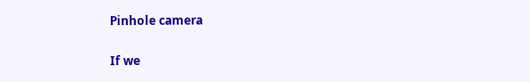Pinhole camera

If we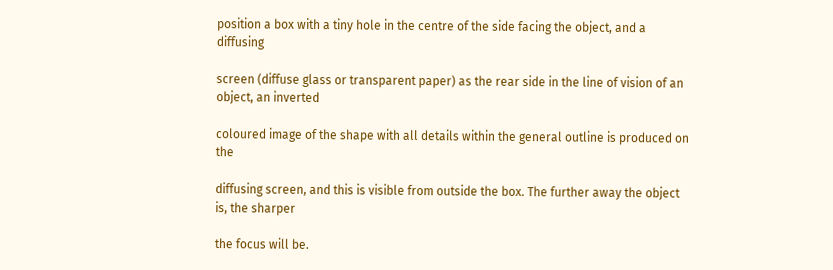position a box with a tiny hole in the centre of the side facing the object, and a diffusing

screen (diffuse glass or transparent paper) as the rear side in the line of vision of an object, an inverted

coloured image of the shape with all details within the general outline is produced on the

diffusing screen, and this is visible from outside the box. The further away the object is, the sharper

the focus will be.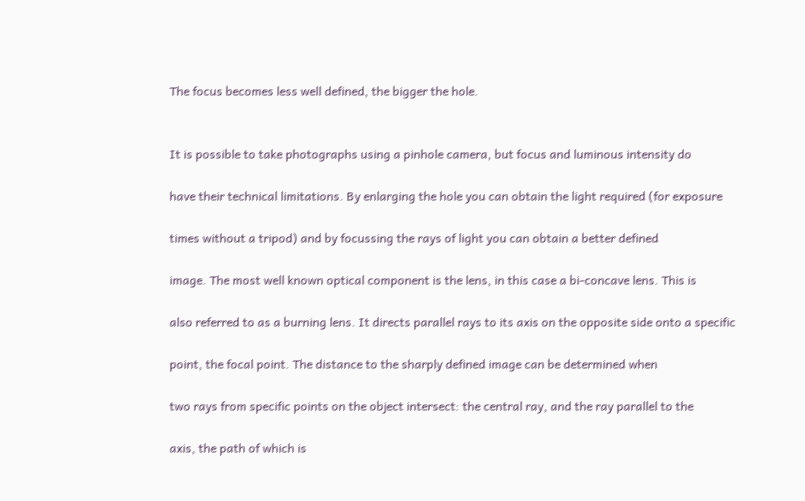The focus becomes less well defined, the bigger the hole.


It is possible to take photographs using a pinhole camera, but focus and luminous intensity do

have their technical limitations. By enlarging the hole you can obtain the light required (for exposure

times without a tripod) and by focussing the rays of light you can obtain a better defined

image. The most well known optical component is the lens, in this case a bi-concave lens. This is

also referred to as a burning lens. It directs parallel rays to its axis on the opposite side onto a specific

point, the focal point. The distance to the sharply defined image can be determined when

two rays from specific points on the object intersect: the central ray, and the ray parallel to the

axis, the path of which is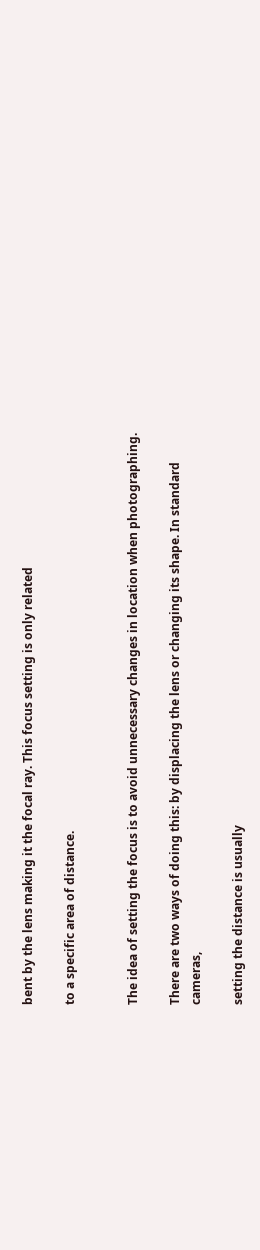bent by the lens making it the focal ray. This focus setting is only related

to a specific area of distance.


The idea of setting the focus is to avoid unnecessary changes in location when photographing.

There are two ways of doing this: by displacing the lens or changing its shape. In standard cameras,

setting the distance is usually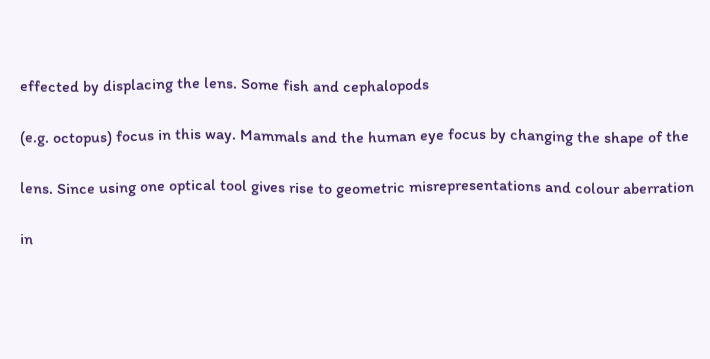effected by displacing the lens. Some fish and cephalopods

(e.g. octopus) focus in this way. Mammals and the human eye focus by changing the shape of the

lens. Since using one optical tool gives rise to geometric misrepresentations and colour aberration

in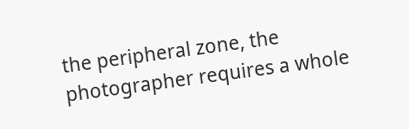the peripheral zone, the photographer requires a whole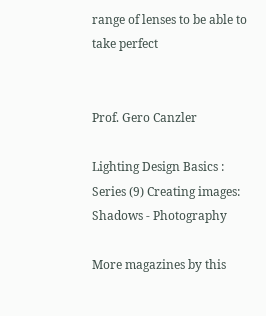range of lenses to be able to take perfect


Prof. Gero Canzler

Lighting Design Basics : Series (9) Creating images: Shadows - Photography

More magazines by this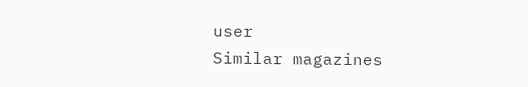user
Similar magazines